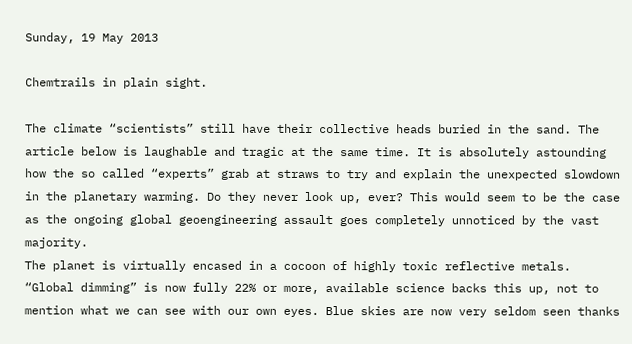Sunday, 19 May 2013

Chemtrails in plain sight.

The climate “scientists” still have their collective heads buried in the sand. The article below is laughable and tragic at the same time. It is absolutely astounding how the so called “experts” grab at straws to try and explain the unexpected slowdown in the planetary warming. Do they never look up, ever? This would seem to be the case as the ongoing global geoengineering assault goes completely unnoticed by the vast majority.
The planet is virtually encased in a cocoon of highly toxic reflective metals. “Global dimming” is now fully 22% or more, available science backs this up, not to mention what we can see with our own eyes. Blue skies are now very seldom seen thanks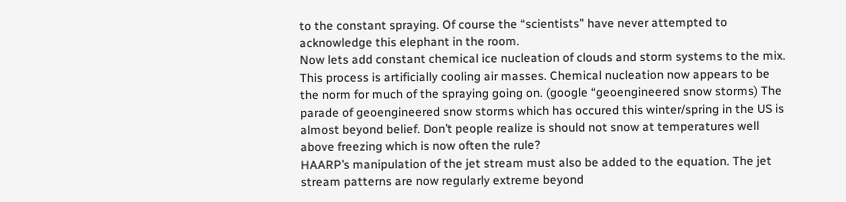to the constant spraying. Of course the “scientists” have never attempted to acknowledge this elephant in the room.
Now lets add constant chemical ice nucleation of clouds and storm systems to the mix. This process is artificially cooling air masses. Chemical nucleation now appears to be the norm for much of the spraying going on. (google “geoengineered snow storms) The parade of geoengineered snow storms which has occured this winter/spring in the US is almost beyond belief. Don’t people realize is should not snow at temperatures well above freezing which is now often the rule?
HAARP’s manipulation of the jet stream must also be added to the equation. The jet stream patterns are now regularly extreme beyond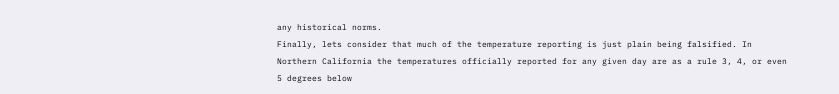any historical norms.
Finally, lets consider that much of the temperature reporting is just plain being falsified. In Northern California the temperatures officially reported for any given day are as a rule 3, 4, or even 5 degrees below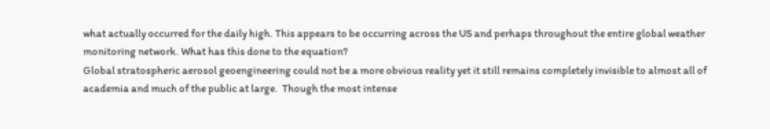what actually occurred for the daily high. This appears to be occurring across the US and perhaps throughout the entire global weather monitoring network. What has this done to the equation?
Global stratospheric aerosol geoengineering could not be a more obvious reality yet it still remains completely invisible to almost all of academia and much of the public at large.  Though the most intense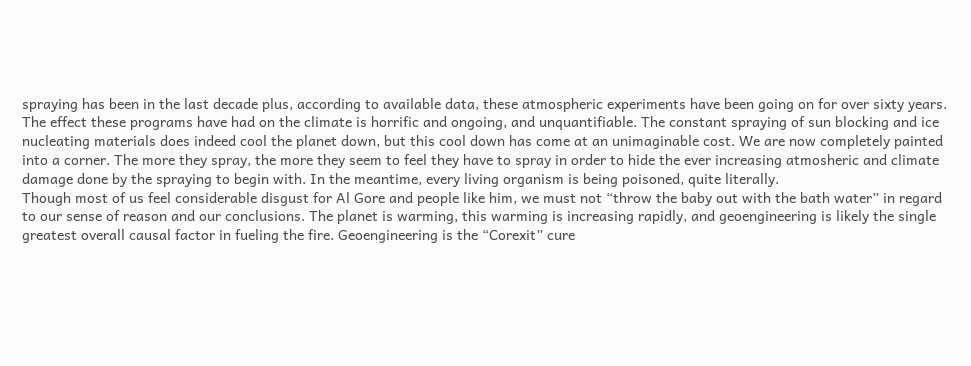spraying has been in the last decade plus, according to available data, these atmospheric experiments have been going on for over sixty years. The effect these programs have had on the climate is horrific and ongoing, and unquantifiable. The constant spraying of sun blocking and ice nucleating materials does indeed cool the planet down, but this cool down has come at an unimaginable cost. We are now completely painted into a corner. The more they spray, the more they seem to feel they have to spray in order to hide the ever increasing atmosheric and climate damage done by the spraying to begin with. In the meantime, every living organism is being poisoned, quite literally.
Though most of us feel considerable disgust for Al Gore and people like him, we must not “throw the baby out with the bath water” in regard to our sense of reason and our conclusions. The planet is warming, this warming is increasing rapidly, and geoengineering is likely the single greatest overall causal factor in fueling the fire. Geoengineering is the “Corexit” cure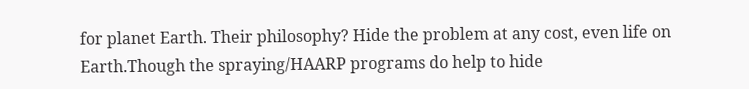for planet Earth. Their philosophy? Hide the problem at any cost, even life on Earth.Though the spraying/HAARP programs do help to hide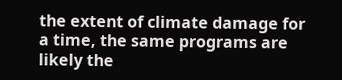the extent of climate damage for a time, the same programs are likely the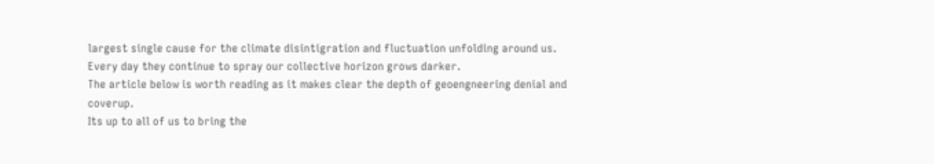largest single cause for the climate disintigration and fluctuation unfolding around us.
Every day they continue to spray our collective horizon grows darker.
The article below is worth reading as it makes clear the depth of geoengneering denial and coverup.
Its up to all of us to bring the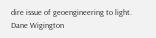dire issue of geoengineering to light.
Dane Wigington